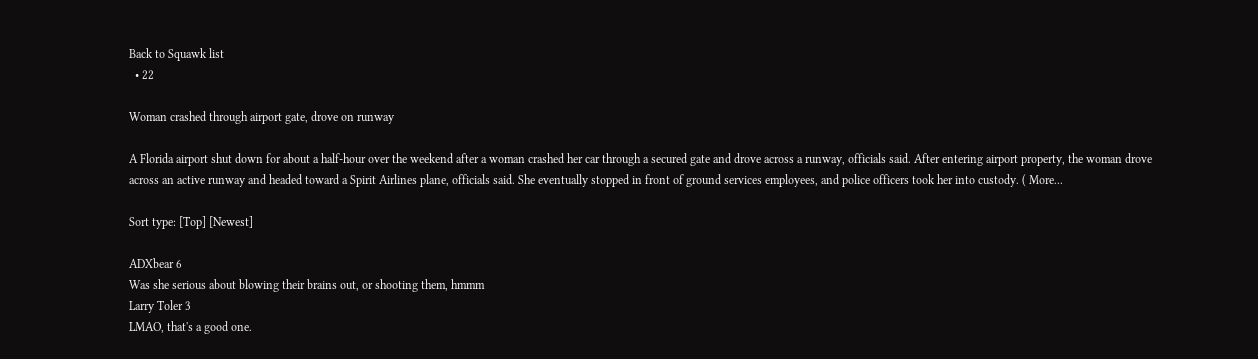Back to Squawk list
  • 22

Woman crashed through airport gate, drove on runway

A Florida airport shut down for about a half-hour over the weekend after a woman crashed her car through a secured gate and drove across a runway, officials said. After entering airport property, the woman drove across an active runway and headed toward a Spirit Airlines plane, officials said. She eventually stopped in front of ground services employees, and police officers took her into custody. ( More...

Sort type: [Top] [Newest]

ADXbear 6
Was she serious about blowing their brains out, or shooting them, hmmm
Larry Toler 3
LMAO, that's a good one.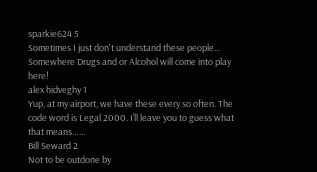sparkie624 5
Sometimes I just don't understand these people... Somewhere Drugs and or Alcohol will come into play here!
alex hidveghy 1
Yup, at my airport, we have these every so often. The code word is Legal 2000. I’ll leave you to guess what that means……
Bill Seward 2
Not to be outdone by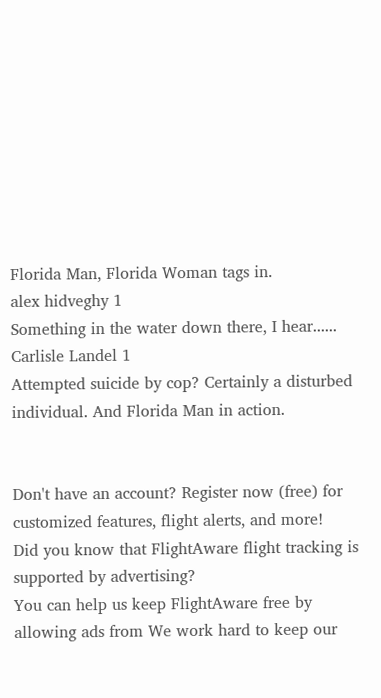Florida Man, Florida Woman tags in.
alex hidveghy 1
Something in the water down there, I hear......
Carlisle Landel 1
Attempted suicide by cop? Certainly a disturbed individual. And Florida Man in action.


Don't have an account? Register now (free) for customized features, flight alerts, and more!
Did you know that FlightAware flight tracking is supported by advertising?
You can help us keep FlightAware free by allowing ads from We work hard to keep our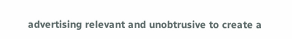advertising relevant and unobtrusive to create a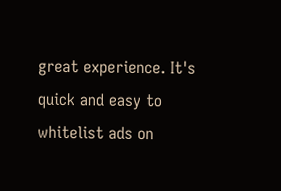great experience. It's quick and easy to whitelist ads on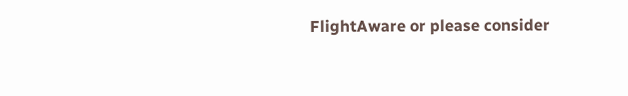FlightAware or please consider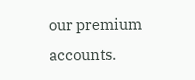our premium accounts.